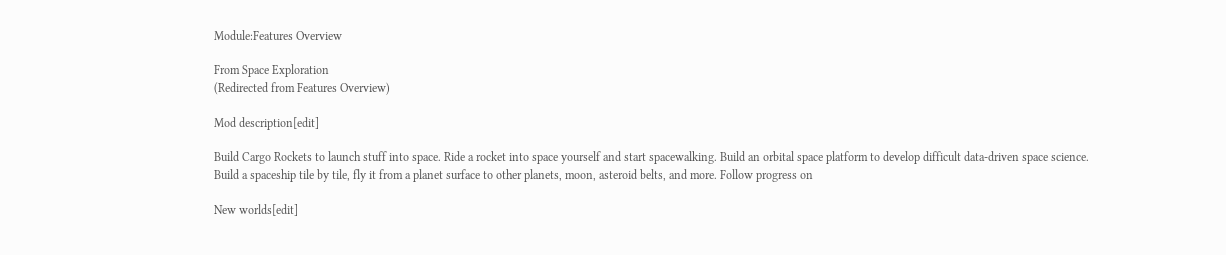Module:Features Overview

From Space Exploration
(Redirected from Features Overview)

Mod description[edit]

Build Cargo Rockets to launch stuff into space. Ride a rocket into space yourself and start spacewalking. Build an orbital space platform to develop difficult data-driven space science. Build a spaceship tile by tile, fly it from a planet surface to other planets, moon, asteroid belts, and more. Follow progress on

New worlds[edit]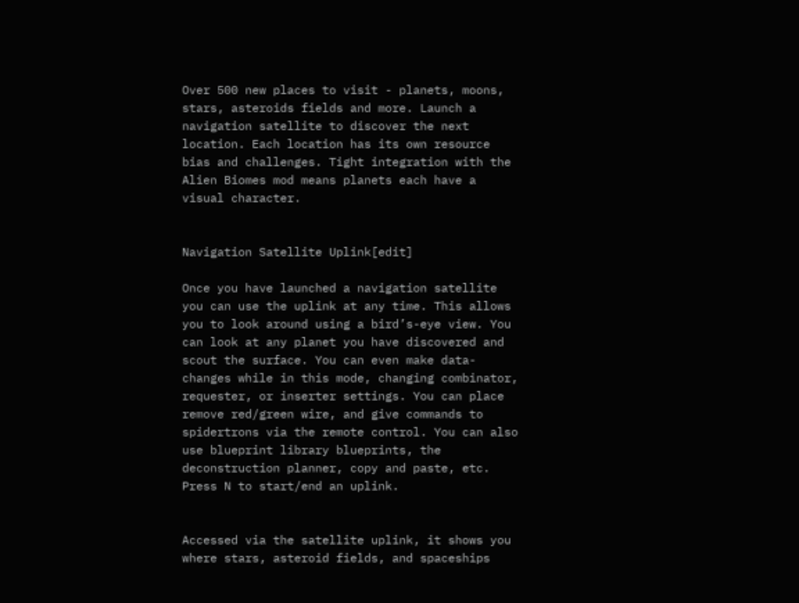Over 500 new places to visit - planets, moons, stars, asteroids fields and more. Launch a navigation satellite to discover the next location. Each location has its own resource bias and challenges. Tight integration with the Alien Biomes mod means planets each have a visual character.


Navigation Satellite Uplink[edit]

Once you have launched a navigation satellite you can use the uplink at any time. This allows you to look around using a bird’s-eye view. You can look at any planet you have discovered and scout the surface. You can even make data-changes while in this mode, changing combinator, requester, or inserter settings. You can place remove red/green wire, and give commands to spidertrons via the remote control. You can also use blueprint library blueprints, the deconstruction planner, copy and paste, etc. Press N to start/end an uplink.


Accessed via the satellite uplink, it shows you where stars, asteroid fields, and spaceships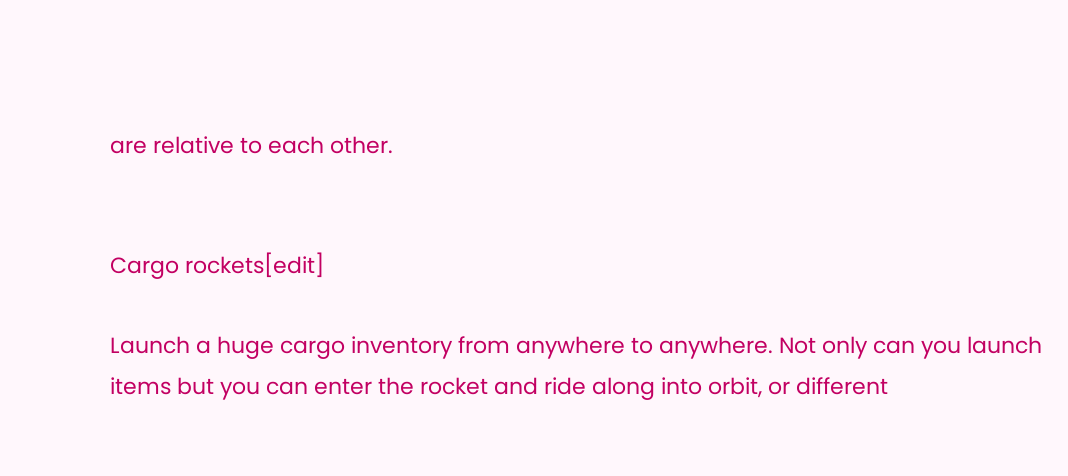are relative to each other.


Cargo rockets[edit]

Launch a huge cargo inventory from anywhere to anywhere. Not only can you launch items but you can enter the rocket and ride along into orbit, or different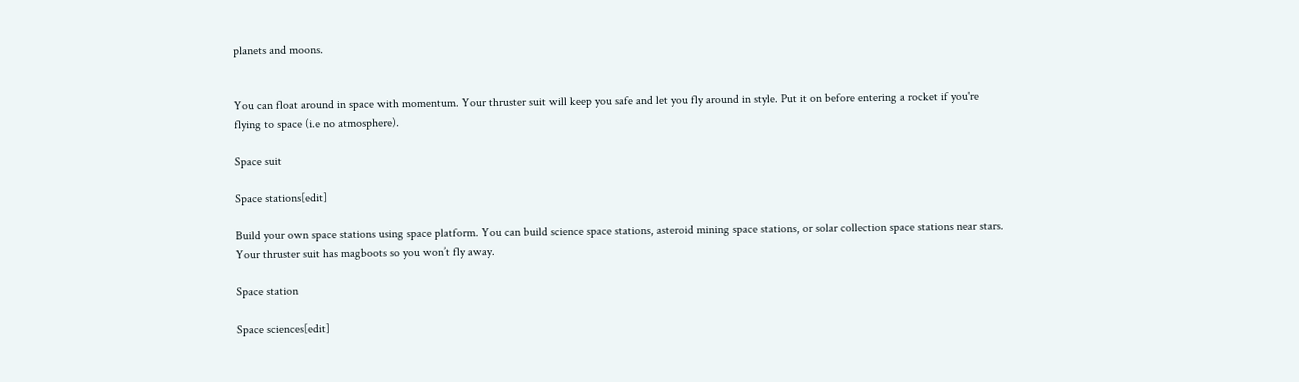planets and moons.


You can float around in space with momentum. Your thruster suit will keep you safe and let you fly around in style. Put it on before entering a rocket if you're flying to space (i.e no atmosphere).

Space suit

Space stations[edit]

Build your own space stations using space platform. You can build science space stations, asteroid mining space stations, or solar collection space stations near stars. Your thruster suit has magboots so you won’t fly away.

Space station

Space sciences[edit]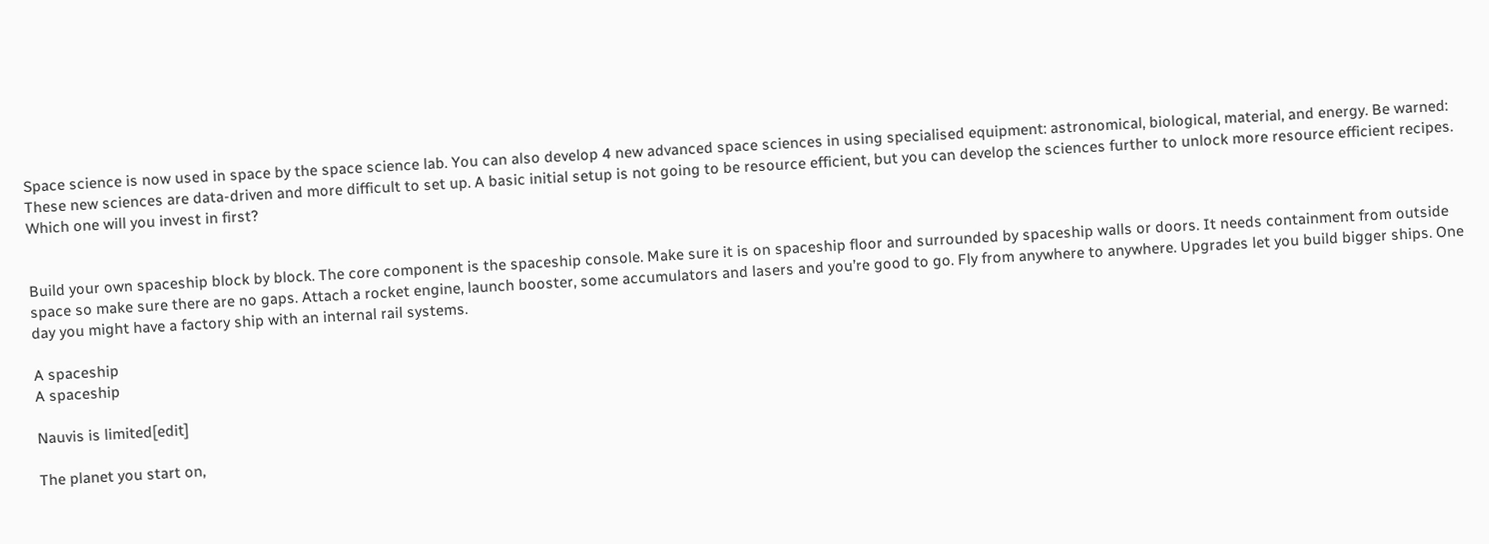Space science is now used in space by the space science lab. You can also develop 4 new advanced space sciences in using specialised equipment: astronomical, biological, material, and energy. Be warned: These new sciences are data-driven and more difficult to set up. A basic initial setup is not going to be resource efficient, but you can develop the sciences further to unlock more resource efficient recipes. Which one will you invest in first?


Build your own spaceship block by block. The core component is the spaceship console. Make sure it is on spaceship floor and surrounded by spaceship walls or doors. It needs containment from outside space so make sure there are no gaps. Attach a rocket engine, launch booster, some accumulators and lasers and you’re good to go. Fly from anywhere to anywhere. Upgrades let you build bigger ships. One day you might have a factory ship with an internal rail systems.

A spaceship
A spaceship

Nauvis is limited[edit]

The planet you start on,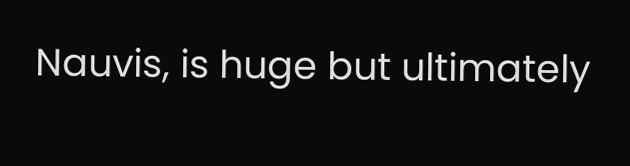Nauvis, is huge but ultimately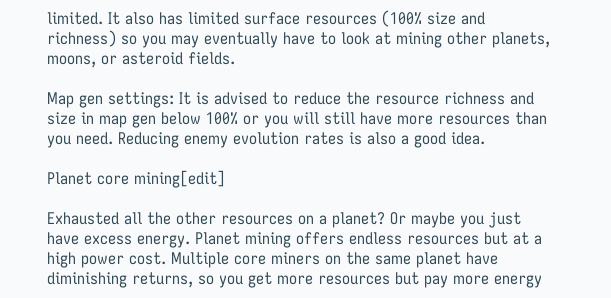limited. It also has limited surface resources (100% size and richness) so you may eventually have to look at mining other planets, moons, or asteroid fields.

Map gen settings: It is advised to reduce the resource richness and size in map gen below 100% or you will still have more resources than you need. Reducing enemy evolution rates is also a good idea.

Planet core mining[edit]

Exhausted all the other resources on a planet? Or maybe you just have excess energy. Planet mining offers endless resources but at a high power cost. Multiple core miners on the same planet have diminishing returns, so you get more resources but pay more energy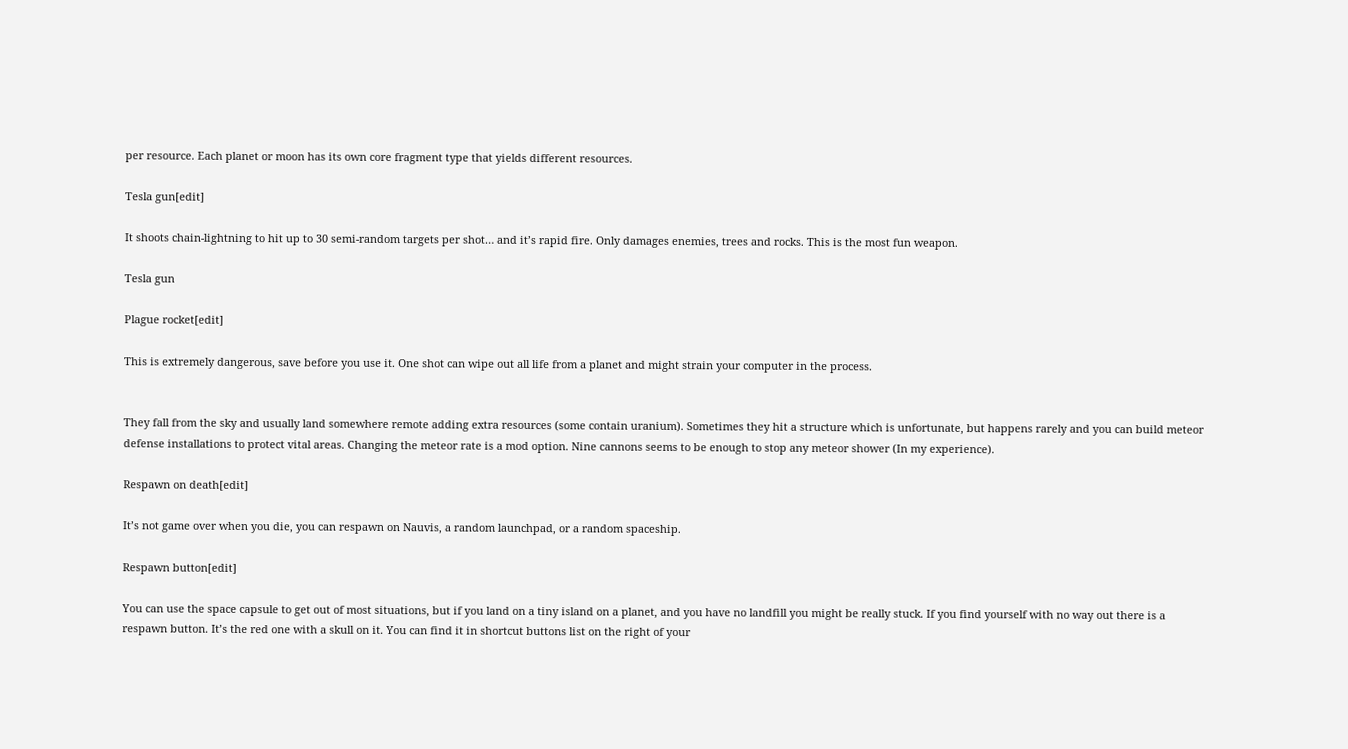per resource. Each planet or moon has its own core fragment type that yields different resources.

Tesla gun[edit]

It shoots chain-lightning to hit up to 30 semi-random targets per shot… and it’s rapid fire. Only damages enemies, trees and rocks. This is the most fun weapon.

Tesla gun

Plague rocket[edit]

This is extremely dangerous, save before you use it. One shot can wipe out all life from a planet and might strain your computer in the process.


They fall from the sky and usually land somewhere remote adding extra resources (some contain uranium). Sometimes they hit a structure which is unfortunate, but happens rarely and you can build meteor defense installations to protect vital areas. Changing the meteor rate is a mod option. Nine cannons seems to be enough to stop any meteor shower (In my experience).

Respawn on death[edit]

It’s not game over when you die, you can respawn on Nauvis, a random launchpad, or a random spaceship.

Respawn button[edit]

You can use the space capsule to get out of most situations, but if you land on a tiny island on a planet, and you have no landfill you might be really stuck. If you find yourself with no way out there is a respawn button. It’s the red one with a skull on it. You can find it in shortcut buttons list on the right of your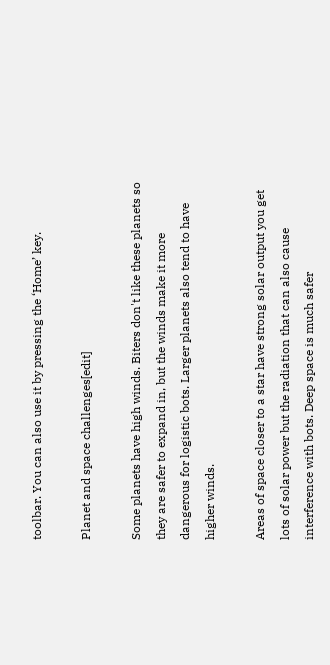toolbar. You can also use it by pressing the ‘Home’ key.

Planet and space challenges[edit]

Some planets have high winds. Biters don't like these planets so they are safer to expand in, but the winds make it more dangerous for logistic bots. Larger planets also tend to have higher winds.

Areas of space closer to a star have strong solar output you get lots of solar power but the radiation that can also cause interference with bots. Deep space is much safer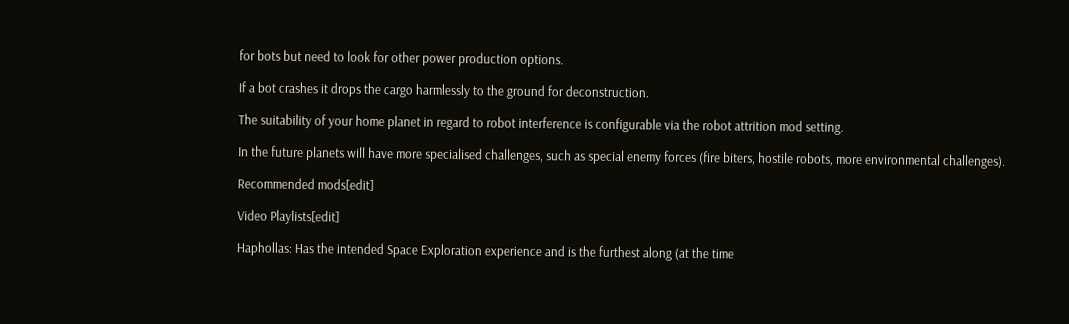for bots but need to look for other power production options.

If a bot crashes it drops the cargo harmlessly to the ground for deconstruction.

The suitability of your home planet in regard to robot interference is configurable via the robot attrition mod setting.

In the future planets will have more specialised challenges, such as special enemy forces (fire biters, hostile robots, more environmental challenges).

Recommended mods[edit]

Video Playlists[edit]

Haphollas: Has the intended Space Exploration experience and is the furthest along (at the time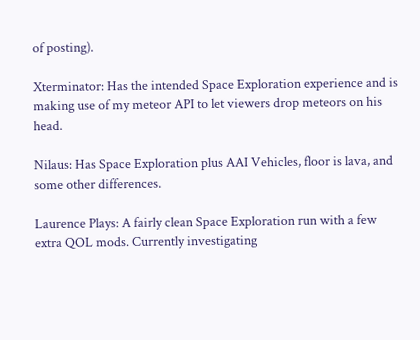of posting).

Xterminator: Has the intended Space Exploration experience and is making use of my meteor API to let viewers drop meteors on his head.

Nilaus: Has Space Exploration plus AAI Vehicles, floor is lava, and some other differences.

Laurence Plays: A fairly clean Space Exploration run with a few extra QOL mods. Currently investigating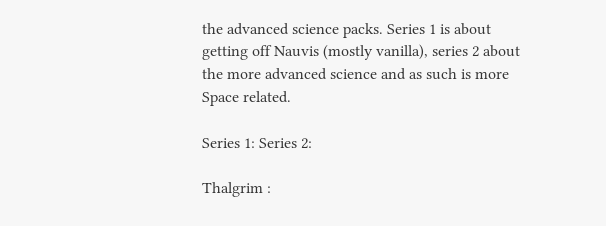the advanced science packs. Series 1 is about getting off Nauvis (mostly vanilla), series 2 about the more advanced science and as such is more Space related.

Series 1: Series 2:

Thalgrim :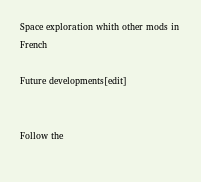Space exploration whith other mods in French

Future developments[edit]


Follow the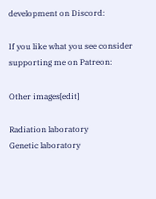development on Discord:

If you like what you see consider supporting me on Patreon:

Other images[edit]

Radiation laboratory
Genetic laboratory